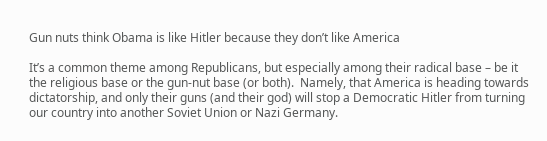Gun nuts think Obama is like Hitler because they don’t like America

It’s a common theme among Republicans, but especially among their radical base – be it the religious base or the gun-nut base (or both).  Namely, that America is heading towards dictatorship, and only their guns (and their god) will stop a Democratic Hitler from turning our country into another Soviet Union or Nazi Germany.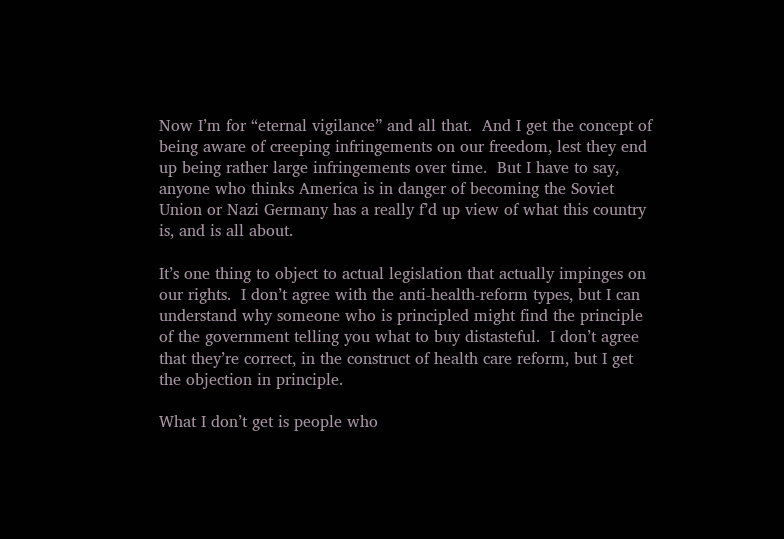Now I’m for “eternal vigilance” and all that.  And I get the concept of being aware of creeping infringements on our freedom, lest they end up being rather large infringements over time.  But I have to say, anyone who thinks America is in danger of becoming the Soviet Union or Nazi Germany has a really f’d up view of what this country is, and is all about.

It’s one thing to object to actual legislation that actually impinges on our rights.  I don’t agree with the anti-health-reform types, but I can understand why someone who is principled might find the principle of the government telling you what to buy distasteful.  I don’t agree that they’re correct, in the construct of health care reform, but I get the objection in principle.

What I don’t get is people who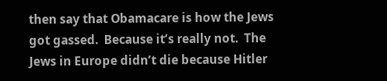then say that Obamacare is how the Jews got gassed.  Because it’s really not.  The Jews in Europe didn’t die because Hitler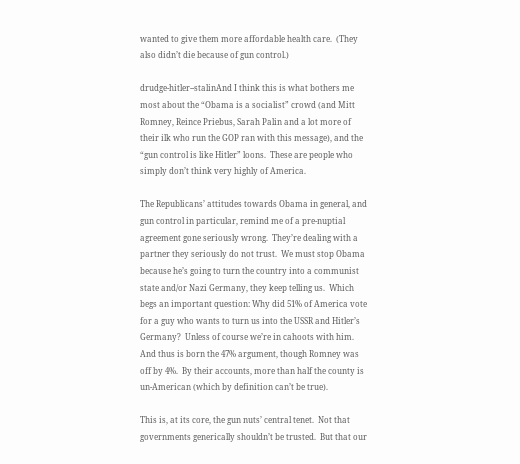wanted to give them more affordable health care.  (They also didn’t die because of gun control.)

drudge-hitler--stalinAnd I think this is what bothers me most about the “Obama is a socialist” crowd (and Mitt Romney, Reince Priebus, Sarah Palin and a lot more of their ilk who run the GOP ran with this message), and the “gun control is like Hitler” loons.  These are people who simply don’t think very highly of America.

The Republicans’ attitudes towards Obama in general, and gun control in particular, remind me of a pre-nuptial agreement gone seriously wrong.  They’re dealing with a partner they seriously do not trust.  We must stop Obama because he’s going to turn the country into a communist state and/or Nazi Germany, they keep telling us.  Which begs an important question: Why did 51% of America vote for a guy who wants to turn us into the USSR and Hitler’s Germany?  Unless of course we’re in cahoots with him.  And thus is born the 47% argument, though Romney was off by 4%.  By their accounts, more than half the county is un-American (which by definition can’t be true).

This is, at its core, the gun nuts’ central tenet.  Not that governments generically shouldn’t be trusted.  But that our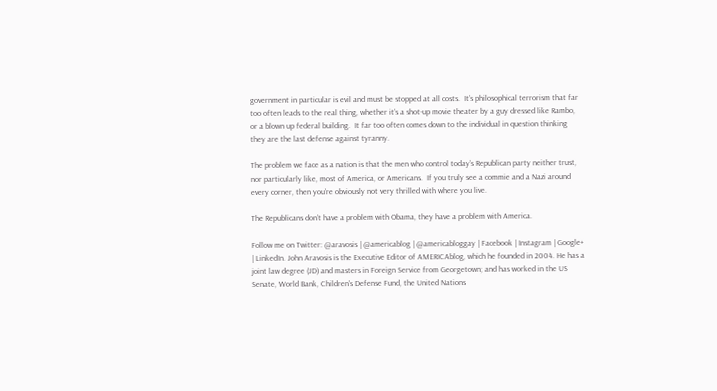government in particular is evil and must be stopped at all costs.  It’s philosophical terrorism that far too often leads to the real thing, whether it’s a shot-up movie theater by a guy dressed like Rambo, or a blown up federal building.  It far too often comes down to the individual in question thinking they are the last defense against tyranny.

The problem we face as a nation is that the men who control today’s Republican party neither trust, nor particularly like, most of America, or Americans.  If you truly see a commie and a Nazi around every corner, then you’re obviously not very thrilled with where you live.

The Republicans don’t have a problem with Obama, they have a problem with America.

Follow me on Twitter: @aravosis | @americablog | @americabloggay | Facebook | Instagram | Google+ | LinkedIn. John Aravosis is the Executive Editor of AMERICAblog, which he founded in 2004. He has a joint law degree (JD) and masters in Foreign Service from Georgetown; and has worked in the US Senate, World Bank, Children's Defense Fund, the United Nations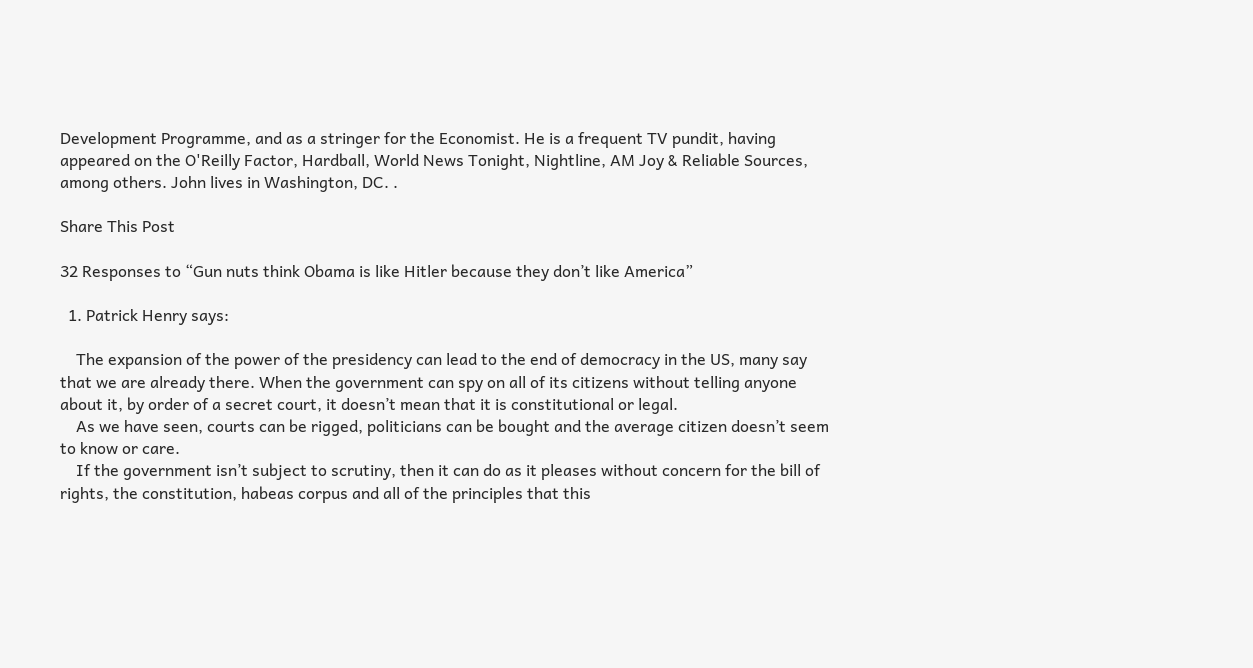Development Programme, and as a stringer for the Economist. He is a frequent TV pundit, having appeared on the O'Reilly Factor, Hardball, World News Tonight, Nightline, AM Joy & Reliable Sources, among others. John lives in Washington, DC. .

Share This Post

32 Responses to “Gun nuts think Obama is like Hitler because they don’t like America”

  1. Patrick Henry says:

    The expansion of the power of the presidency can lead to the end of democracy in the US, many say that we are already there. When the government can spy on all of its citizens without telling anyone about it, by order of a secret court, it doesn’t mean that it is constitutional or legal.
    As we have seen, courts can be rigged, politicians can be bought and the average citizen doesn’t seem to know or care.
    If the government isn’t subject to scrutiny, then it can do as it pleases without concern for the bill of rights, the constitution, habeas corpus and all of the principles that this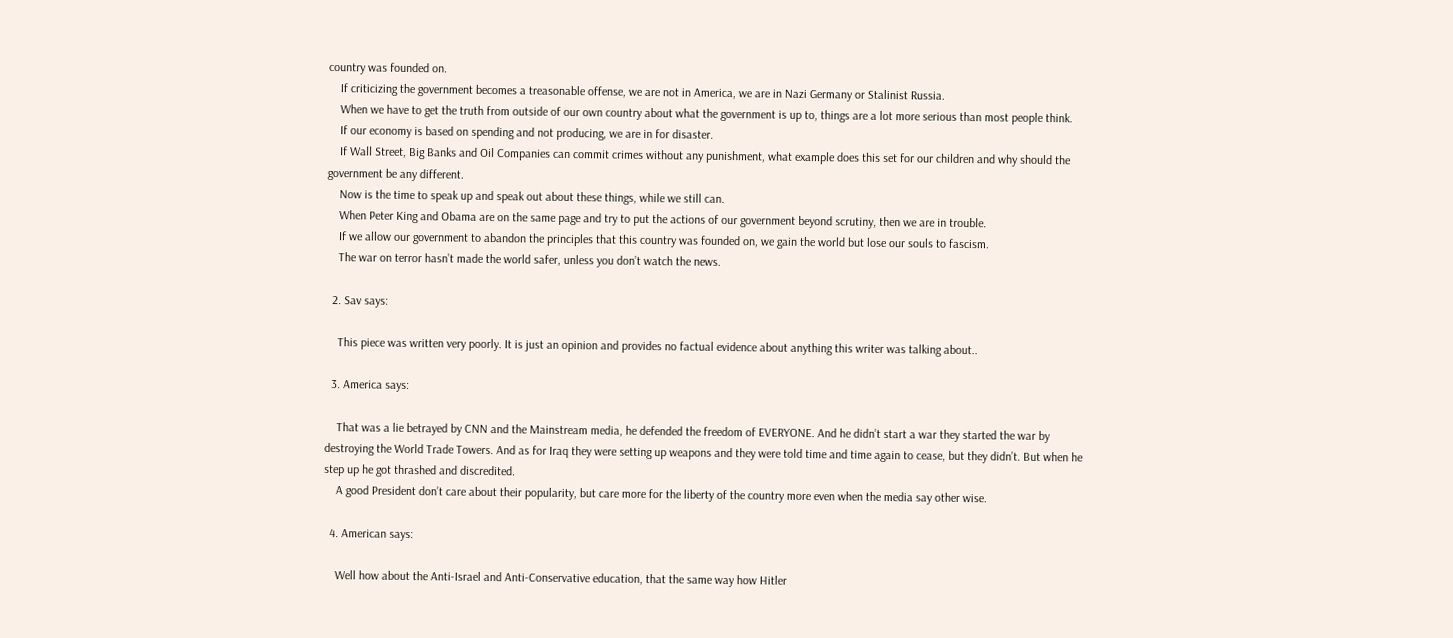country was founded on.
    If criticizing the government becomes a treasonable offense, we are not in America, we are in Nazi Germany or Stalinist Russia.
    When we have to get the truth from outside of our own country about what the government is up to, things are a lot more serious than most people think.
    If our economy is based on spending and not producing, we are in for disaster.
    If Wall Street, Big Banks and Oil Companies can commit crimes without any punishment, what example does this set for our children and why should the government be any different.
    Now is the time to speak up and speak out about these things, while we still can.
    When Peter King and Obama are on the same page and try to put the actions of our government beyond scrutiny, then we are in trouble.
    If we allow our government to abandon the principles that this country was founded on, we gain the world but lose our souls to fascism.
    The war on terror hasn’t made the world safer, unless you don’t watch the news.

  2. Sav says:

    This piece was written very poorly. It is just an opinion and provides no factual evidence about anything this writer was talking about..

  3. America says:

    That was a lie betrayed by CNN and the Mainstream media, he defended the freedom of EVERYONE. And he didn’t start a war they started the war by destroying the World Trade Towers. And as for Iraq they were setting up weapons and they were told time and time again to cease, but they didn’t. But when he step up he got thrashed and discredited.
    A good President don’t care about their popularity, but care more for the liberty of the country more even when the media say other wise.

  4. American says:

    Well how about the Anti-Israel and Anti-Conservative education, that the same way how Hitler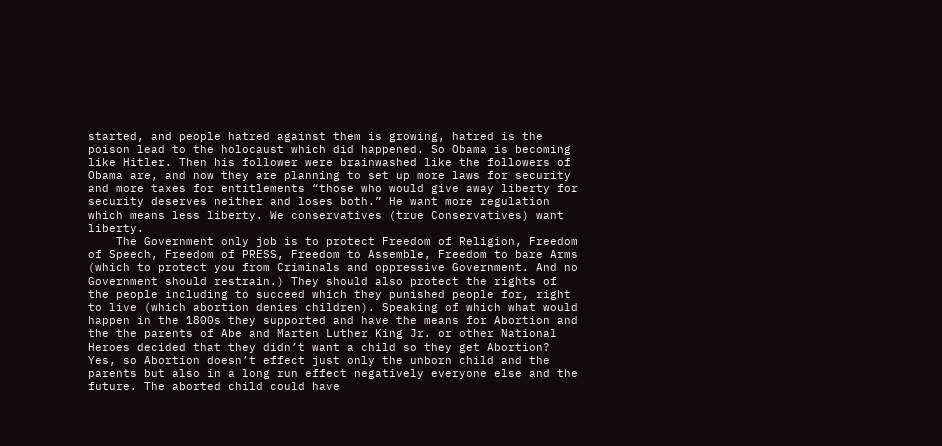started, and people hatred against them is growing, hatred is the poison lead to the holocaust which did happened. So Obama is becoming like Hitler. Then his follower were brainwashed like the followers of Obama are, and now they are planning to set up more laws for security and more taxes for entitlements “those who would give away liberty for security deserves neither and loses both.” He want more regulation which means less liberty. We conservatives (true Conservatives) want liberty.
    The Government only job is to protect Freedom of Religion, Freedom of Speech, Freedom of PRESS, Freedom to Assemble, Freedom to bare Arms (which to protect you from Criminals and oppressive Government. And no Government should restrain.) They should also protect the rights of the people including to succeed which they punished people for, right to live (which abortion denies children). Speaking of which what would happen in the 1800s they supported and have the means for Abortion and the the parents of Abe and Marten Luther King Jr. or other National Heroes decided that they didn’t want a child so they get Abortion? Yes, so Abortion doesn’t effect just only the unborn child and the parents but also in a long run effect negatively everyone else and the future. The aborted child could have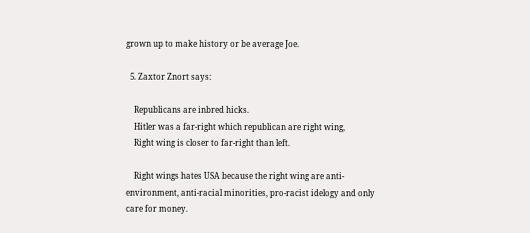grown up to make history or be average Joe.

  5. Zaxtor Znort says:

    Republicans are inbred hicks.
    Hitler was a far-right which republican are right wing,
    Right wing is closer to far-right than left.

    Right wings hates USA because the right wing are anti-environment, anti-racial minorities, pro-racist idelogy and only care for money.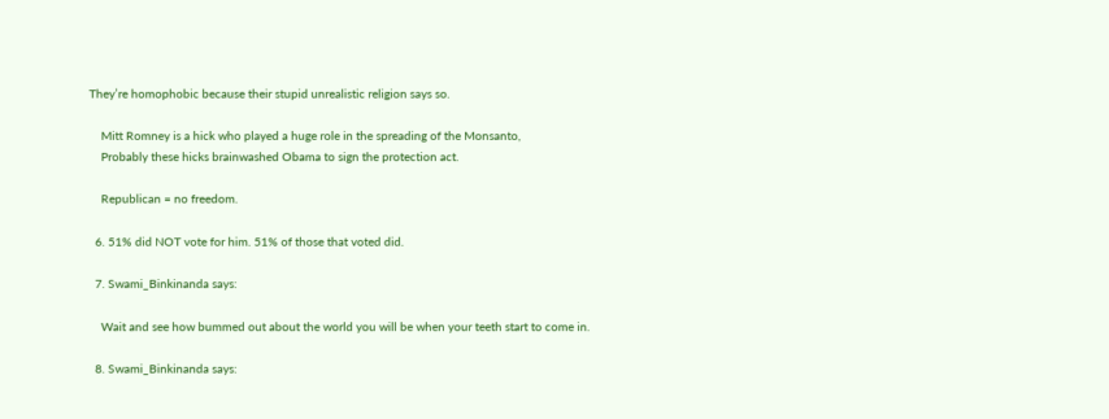They’re homophobic because their stupid unrealistic religion says so.

    Mitt Romney is a hick who played a huge role in the spreading of the Monsanto,
    Probably these hicks brainwashed Obama to sign the protection act.

    Republican = no freedom.

  6. 51% did NOT vote for him. 51% of those that voted did.

  7. Swami_Binkinanda says:

    Wait and see how bummed out about the world you will be when your teeth start to come in.

  8. Swami_Binkinanda says: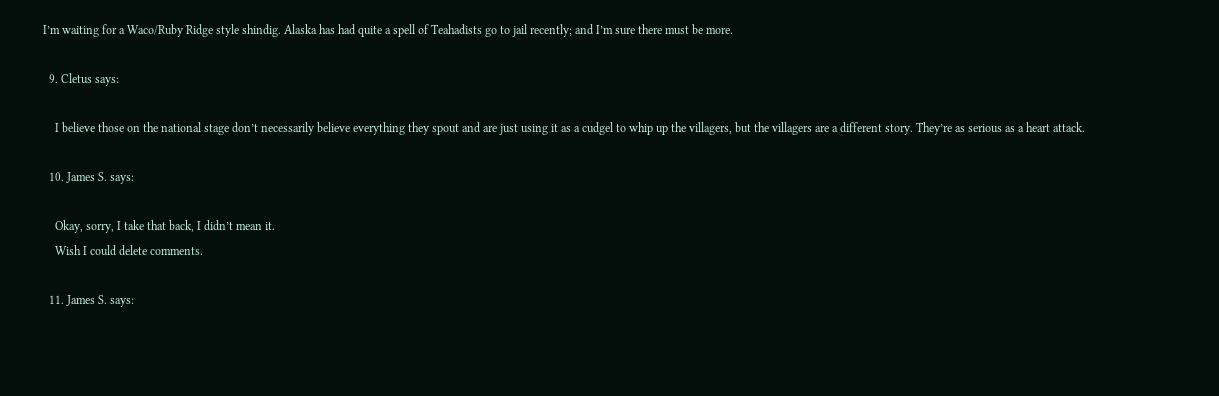I’m waiting for a Waco/Ruby Ridge style shindig. Alaska has had quite a spell of Teahadists go to jail recently; and I’m sure there must be more.

  9. Cletus says:

    I believe those on the national stage don’t necessarily believe everything they spout and are just using it as a cudgel to whip up the villagers, but the villagers are a different story. They’re as serious as a heart attack.

  10. James S. says:

    Okay, sorry, I take that back, I didn’t mean it.
    Wish I could delete comments.

  11. James S. says: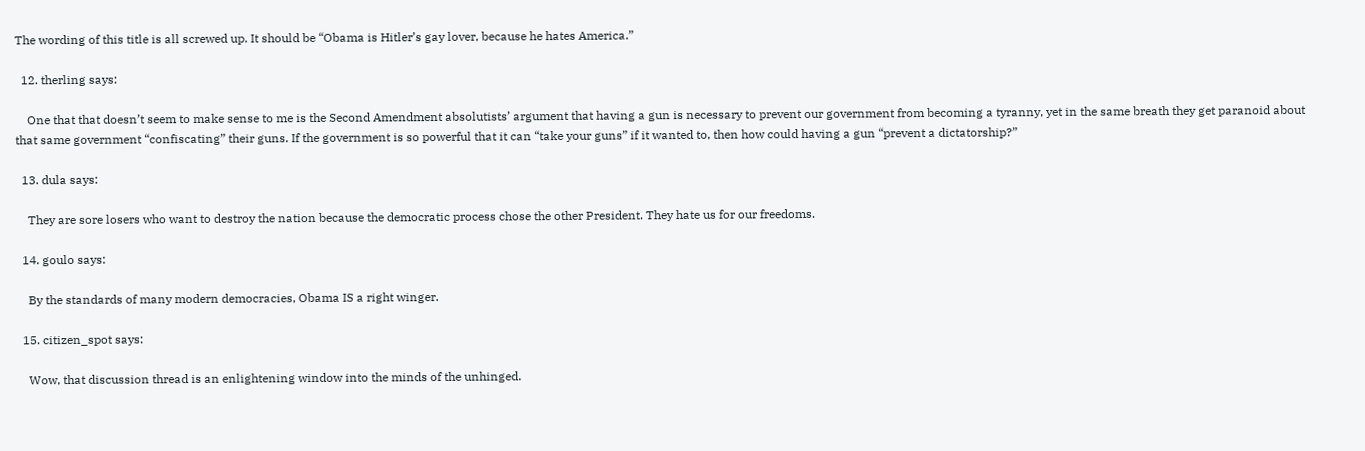The wording of this title is all screwed up. It should be “Obama is Hitler’s gay lover, because he hates America.”

  12. therling says:

    One that that doesn’t seem to make sense to me is the Second Amendment absolutists’ argument that having a gun is necessary to prevent our government from becoming a tyranny, yet in the same breath they get paranoid about that same government “confiscating” their guns. If the government is so powerful that it can “take your guns” if it wanted to, then how could having a gun “prevent a dictatorship?”

  13. dula says:

    They are sore losers who want to destroy the nation because the democratic process chose the other President. They hate us for our freedoms.

  14. goulo says:

    By the standards of many modern democracies, Obama IS a right winger.

  15. citizen_spot says:

    Wow, that discussion thread is an enlightening window into the minds of the unhinged.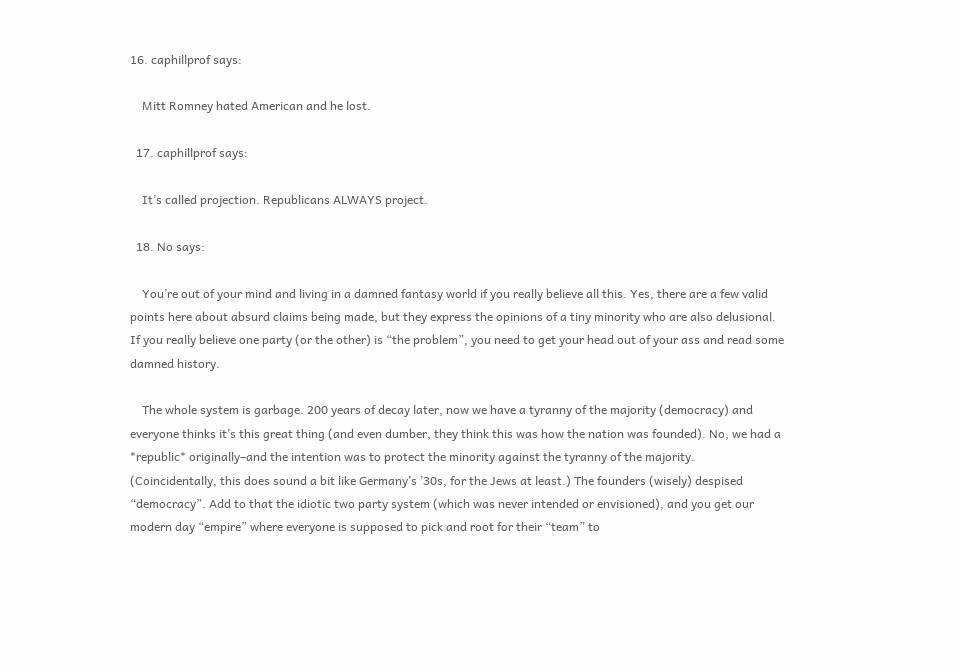16. caphillprof says:

    Mitt Romney hated American and he lost.

  17. caphillprof says:

    It’s called projection. Republicans ALWAYS project.

  18. No says:

    You’re out of your mind and living in a damned fantasy world if you really believe all this. Yes, there are a few valid points here about absurd claims being made, but they express the opinions of a tiny minority who are also delusional. If you really believe one party (or the other) is “the problem”, you need to get your head out of your ass and read some damned history.

    The whole system is garbage. 200 years of decay later, now we have a tyranny of the majority (democracy) and everyone thinks it’s this great thing (and even dumber, they think this was how the nation was founded). No, we had a *republic* originally–and the intention was to protect the minority against the tyranny of the majority. (Coincidentally, this does sound a bit like Germany’s ’30s, for the Jews at least.) The founders (wisely) despised “democracy”. Add to that the idiotic two party system (which was never intended or envisioned), and you get our modern day “empire” where everyone is supposed to pick and root for their “team” to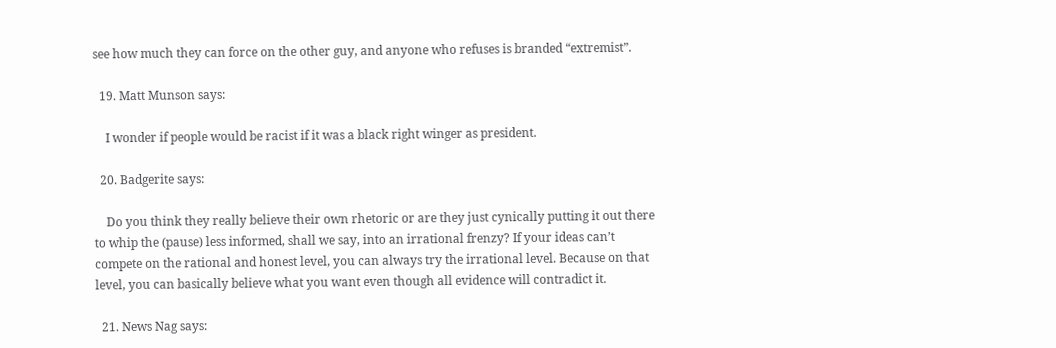see how much they can force on the other guy, and anyone who refuses is branded “extremist”.

  19. Matt Munson says:

    I wonder if people would be racist if it was a black right winger as president.

  20. Badgerite says:

    Do you think they really believe their own rhetoric or are they just cynically putting it out there to whip the (pause) less informed, shall we say, into an irrational frenzy? If your ideas can’t compete on the rational and honest level, you can always try the irrational level. Because on that level, you can basically believe what you want even though all evidence will contradict it.

  21. News Nag says: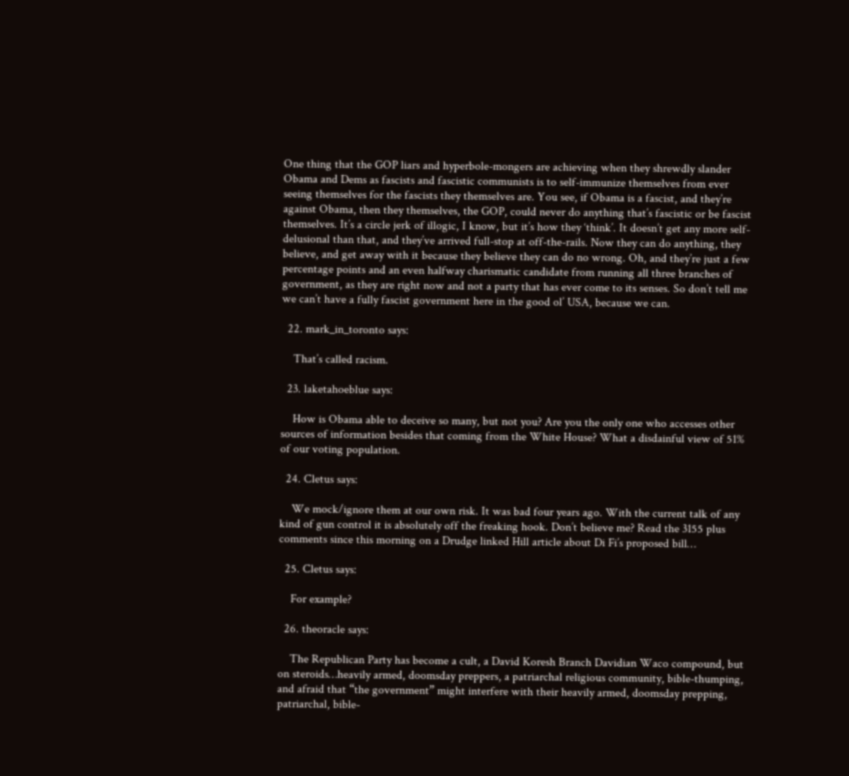One thing that the GOP liars and hyperbole-mongers are achieving when they shrewdly slander Obama and Dems as fascists and fascistic communists is to self-immunize themselves from ever seeing themselves for the fascists they themselves are. You see, if Obama is a fascist, and they’re against Obama, then they themselves, the GOP, could never do anything that’s fascistic or be fascist themselves. It’s a circle jerk of illogic, I know, but it’s how they ‘think’. It doesn’t get any more self-delusional than that, and they’ve arrived full-stop at off-the-rails. Now they can do anything, they believe, and get away with it because they believe they can do no wrong. Oh, and they’re just a few percentage points and an even halfway charismatic candidate from running all three branches of government, as they are right now and not a party that has ever come to its senses. So don’t tell me we can’t have a fully fascist government here in the good ol’ USA, because we can.

  22. mark_in_toronto says:

    That’s called racism.

  23. laketahoeblue says:

    How is Obama able to deceive so many, but not you? Are you the only one who accesses other sources of information besides that coming from the White House? What a disdainful view of 51% of our voting population.

  24. Cletus says:

    We mock/ignore them at our own risk. It was bad four years ago. With the current talk of any kind of gun control it is absolutely off the freaking hook. Don’t believe me? Read the 3155 plus comments since this morning on a Drudge linked Hill article about Di Fi’s proposed bill…

  25. Cletus says:

    For example?

  26. theoracle says:

    The Republican Party has become a cult, a David Koresh Branch Davidian Waco compound, but on steroids…heavily armed, doomsday preppers, a patriarchal religious community, bible-thumping, and afraid that “the government” might interfere with their heavily armed, doomsday prepping, patriarchal, bible-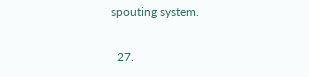spouting system.

  27.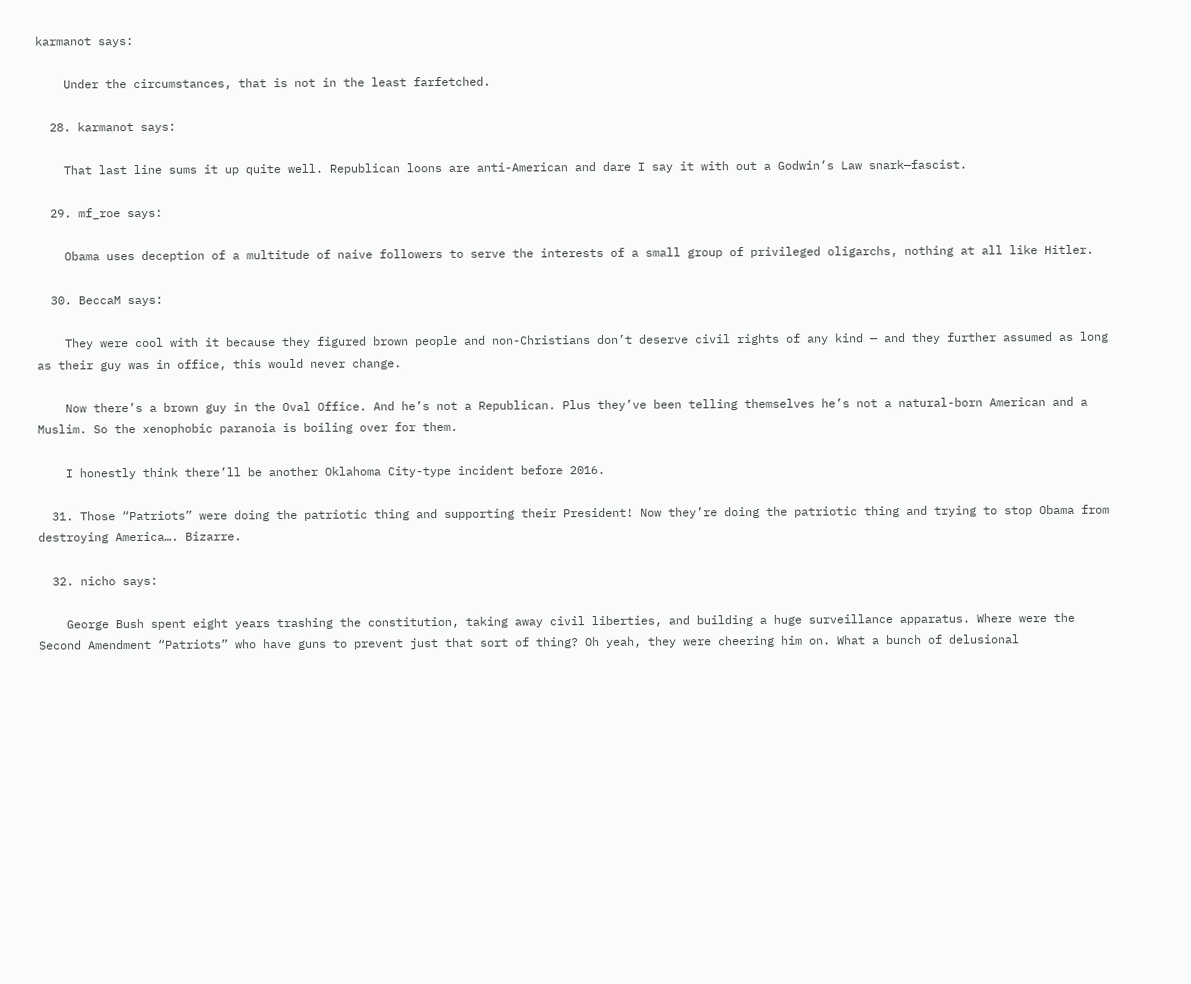karmanot says:

    Under the circumstances, that is not in the least farfetched.

  28. karmanot says:

    That last line sums it up quite well. Republican loons are anti-American and dare I say it with out a Godwin’s Law snark—fascist.

  29. mf_roe says:

    Obama uses deception of a multitude of naive followers to serve the interests of a small group of privileged oligarchs, nothing at all like Hitler.

  30. BeccaM says:

    They were cool with it because they figured brown people and non-Christians don’t deserve civil rights of any kind — and they further assumed as long as their guy was in office, this would never change.

    Now there’s a brown guy in the Oval Office. And he’s not a Republican. Plus they’ve been telling themselves he’s not a natural-born American and a Muslim. So the xenophobic paranoia is boiling over for them.

    I honestly think there’ll be another Oklahoma City-type incident before 2016.

  31. Those “Patriots” were doing the patriotic thing and supporting their President! Now they’re doing the patriotic thing and trying to stop Obama from destroying America…. Bizarre.

  32. nicho says:

    George Bush spent eight years trashing the constitution, taking away civil liberties, and building a huge surveillance apparatus. Where were the Second Amendment “Patriots” who have guns to prevent just that sort of thing? Oh yeah, they were cheering him on. What a bunch of delusional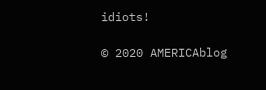idiots!

© 2020 AMERICAblog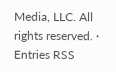Media, LLC. All rights reserved. · Entries RSS